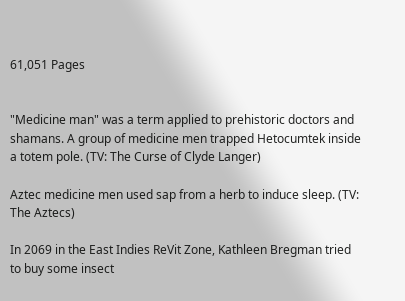61,051 Pages


"Medicine man" was a term applied to prehistoric doctors and shamans. A group of medicine men trapped Hetocumtek inside a totem pole. (TV: The Curse of Clyde Langer)

Aztec medicine men used sap from a herb to induce sleep. (TV: The Aztecs)

In 2069 in the East Indies ReVit Zone, Kathleen Bregman tried to buy some insect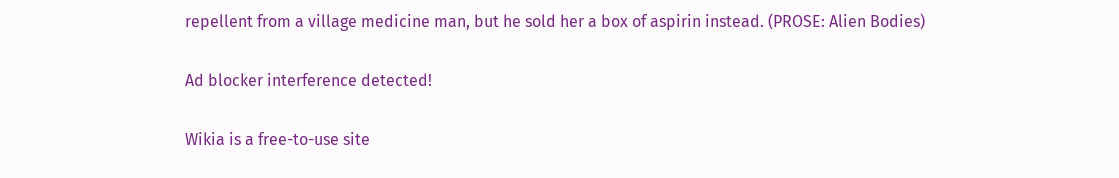repellent from a village medicine man, but he sold her a box of aspirin instead. (PROSE: Alien Bodies)

Ad blocker interference detected!

Wikia is a free-to-use site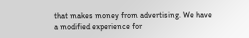that makes money from advertising. We have a modified experience for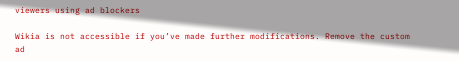viewers using ad blockers

Wikia is not accessible if you’ve made further modifications. Remove the custom ad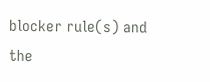blocker rule(s) and the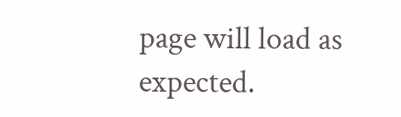page will load as expected.